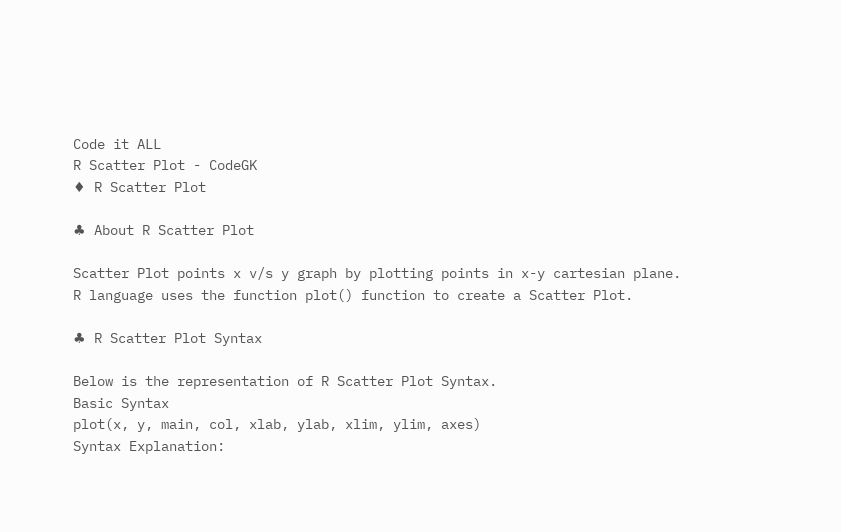Code it ALL
R Scatter Plot - CodeGK
♦ R Scatter Plot

♣ About R Scatter Plot

Scatter Plot points x v/s y graph by plotting points in x-y cartesian plane.
R language uses the function plot() function to create a Scatter Plot.

♣ R Scatter Plot Syntax

Below is the representation of R Scatter Plot Syntax.
Basic Syntax
plot(x, y, main, col, xlab, ylab, xlim, ylim, axes)
Syntax Explanation: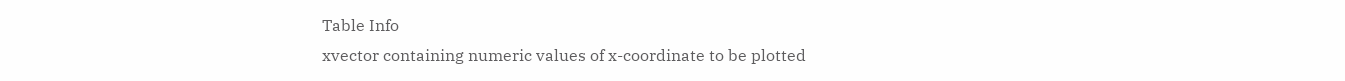Table Info
xvector containing numeric values of x-coordinate to be plotted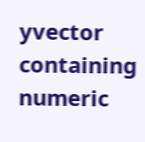yvector containing numeric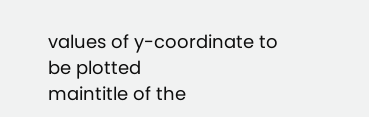values of y-coordinate to be plotted
maintitle of the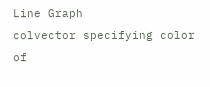Line Graph
colvector specifying color of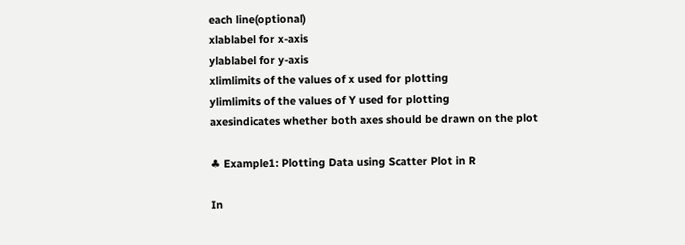each line(optional)
xlablabel for x-axis
ylablabel for y-axis
xlimlimits of the values of x used for plotting
ylimlimits of the values of Y used for plotting
axesindicates whether both axes should be drawn on the plot

♣ Example1: Plotting Data using Scatter Plot in R

In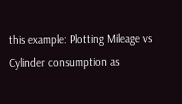this example: Plotting Mileage vs Cylinder consumption as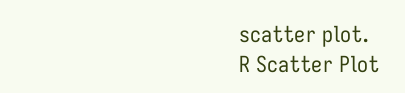scatter plot.
R Scatter Plot